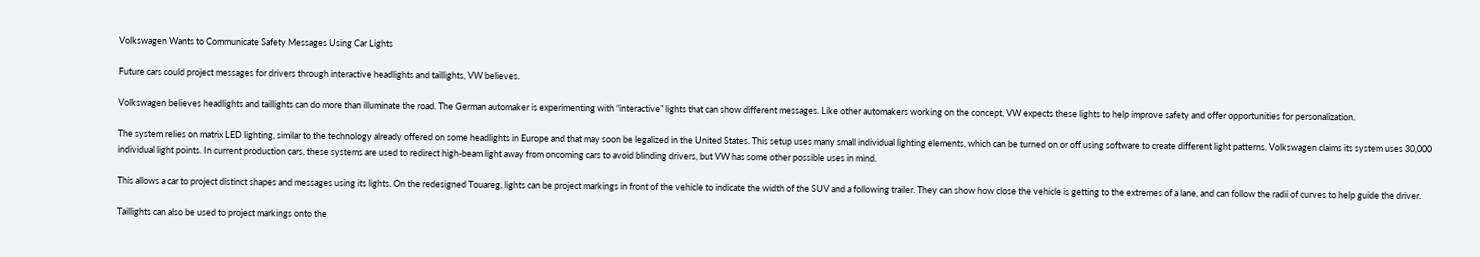Volkswagen Wants to Communicate Safety Messages Using Car Lights

Future cars could project messages for drivers through interactive headlights and taillights, VW believes.

Volkswagen believes headlights and taillights can do more than illuminate the road. The German automaker is experimenting with “interactive” lights that can show different messages. Like other automakers working on the concept, VW expects these lights to help improve safety and offer opportunities for personalization.

The system relies on matrix LED lighting, similar to the technology already offered on some headlights in Europe and that may soon be legalized in the United States. This setup uses many small individual lighting elements, which can be turned on or off using software to create different light patterns. Volkswagen claims its system uses 30,000 individual light points. In current production cars, these systems are used to redirect high-beam light away from oncoming cars to avoid blinding drivers, but VW has some other possible uses in mind.

This allows a car to project distinct shapes and messages using its lights. On the redesigned Touareg, lights can be project markings in front of the vehicle to indicate the width of the SUV and a following trailer. They can show how close the vehicle is getting to the extremes of a lane, and can follow the radii of curves to help guide the driver.

Taillights can also be used to project markings onto the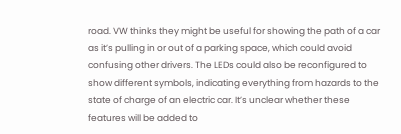road. VW thinks they might be useful for showing the path of a car as it’s pulling in or out of a parking space, which could avoid confusing other drivers. The LEDs could also be reconfigured to show different symbols, indicating everything from hazards to the state of charge of an electric car. It’s unclear whether these features will be added to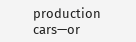production cars—or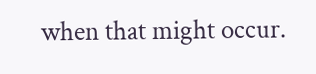when that might occur.